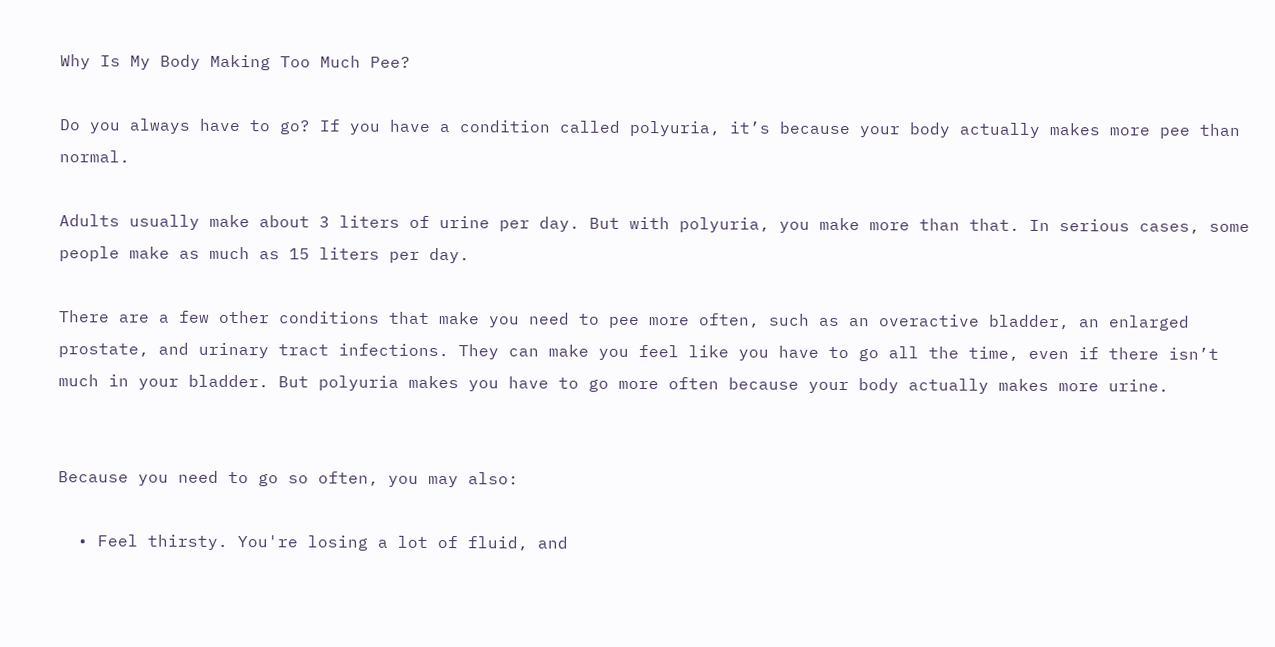Why Is My Body Making Too Much Pee?

Do you always have to go? If you have a condition called polyuria, it’s because your body actually makes more pee than normal.

Adults usually make about 3 liters of urine per day. But with polyuria, you make more than that. In serious cases, some people make as much as 15 liters per day.

There are a few other conditions that make you need to pee more often, such as an overactive bladder, an enlarged prostate, and urinary tract infections. They can make you feel like you have to go all the time, even if there isn’t much in your bladder. But polyuria makes you have to go more often because your body actually makes more urine.


Because you need to go so often, you may also:

  • Feel thirsty. You're losing a lot of fluid, and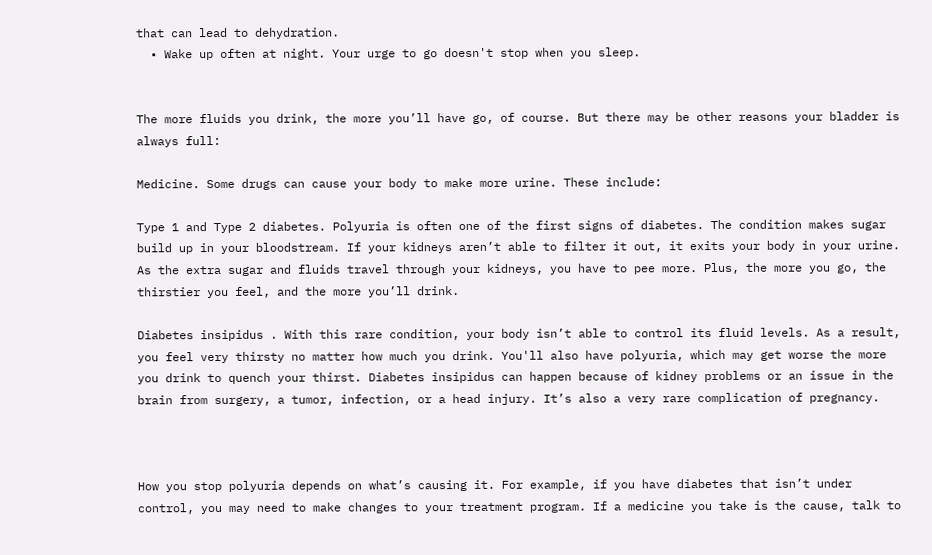that can lead to dehydration.
  • Wake up often at night. Your urge to go doesn't stop when you sleep.


The more fluids you drink, the more you’ll have go, of course. But there may be other reasons your bladder is always full:

Medicine. Some drugs can cause your body to make more urine. These include:

Type 1 and Type 2 diabetes. Polyuria is often one of the first signs of diabetes. The condition makes sugar build up in your bloodstream. If your kidneys aren’t able to filter it out, it exits your body in your urine. As the extra sugar and fluids travel through your kidneys, you have to pee more. Plus, the more you go, the thirstier you feel, and the more you’ll drink.

Diabetes insipidus . With this rare condition, your body isn’t able to control its fluid levels. As a result, you feel very thirsty no matter how much you drink. You'll also have polyuria, which may get worse the more you drink to quench your thirst. Diabetes insipidus can happen because of kidney problems or an issue in the brain from surgery, a tumor, infection, or a head injury. It’s also a very rare complication of pregnancy.



How you stop polyuria depends on what’s causing it. For example, if you have diabetes that isn’t under control, you may need to make changes to your treatment program. If a medicine you take is the cause, talk to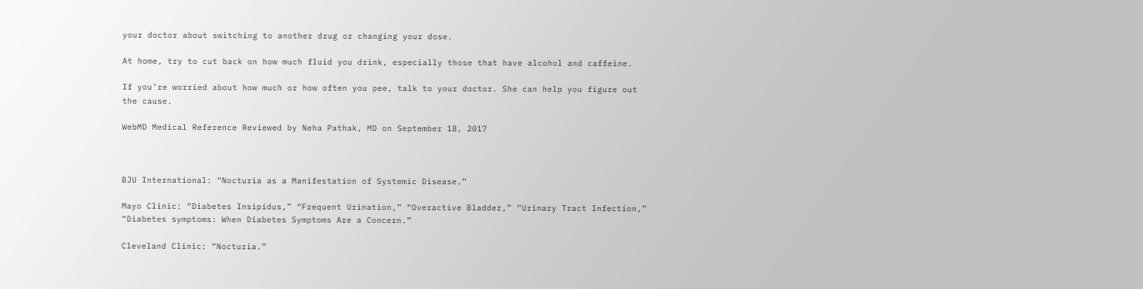your doctor about switching to another drug or changing your dose.

At home, try to cut back on how much fluid you drink, especially those that have alcohol and caffeine.

If you’re worried about how much or how often you pee, talk to your doctor. She can help you figure out the cause.

WebMD Medical Reference Reviewed by Neha Pathak, MD on September 18, 2017



BJU International: “Nocturia as a Manifestation of Systemic Disease.”

Mayo Clinic: “Diabetes Insipidus,” “Frequent Urination,” “Overactive Bladder,” “Urinary Tract Infection,” “Diabetes symptoms: When Diabetes Symptoms Are a Concern.”

Cleveland Clinic: “Nocturia.”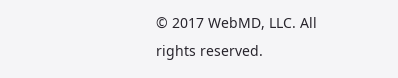© 2017 WebMD, LLC. All rights reserved.